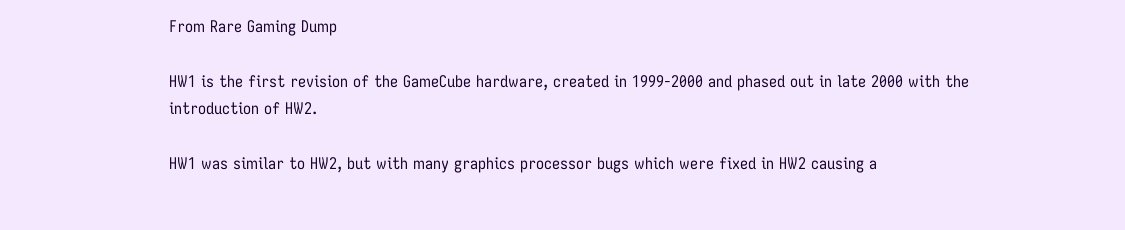From Rare Gaming Dump

HW1 is the first revision of the GameCube hardware, created in 1999-2000 and phased out in late 2000 with the introduction of HW2.

HW1 was similar to HW2, but with many graphics processor bugs which were fixed in HW2 causing a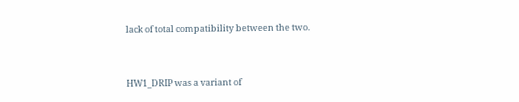lack of total compatibility between the two.


HW1_DRIP was a variant of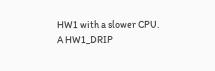HW1 with a slower CPU. A HW1_DRIP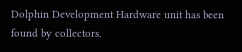Dolphin Development Hardware unit has been found by collectors.